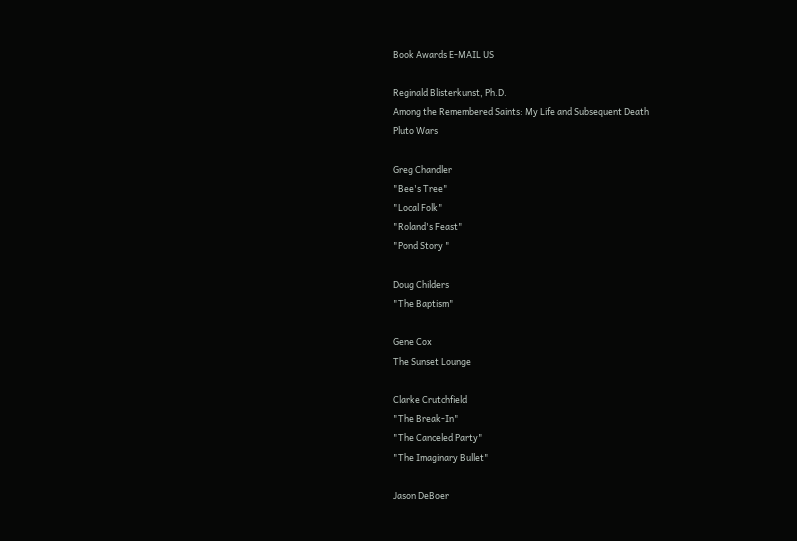Book Awards E-MAIL US

Reginald Blisterkunst, Ph.D.
Among the Remembered Saints: My Life and Subsequent Death
Pluto Wars

Greg Chandler
"Bee's Tree"
"Local Folk"
"Roland's Feast"
"Pond Story "

Doug Childers
"The Baptism"

Gene Cox
The Sunset Lounge

Clarke Crutchfield
"The Break-In"
"The Canceled Party"
"The Imaginary Bullet"

Jason DeBoer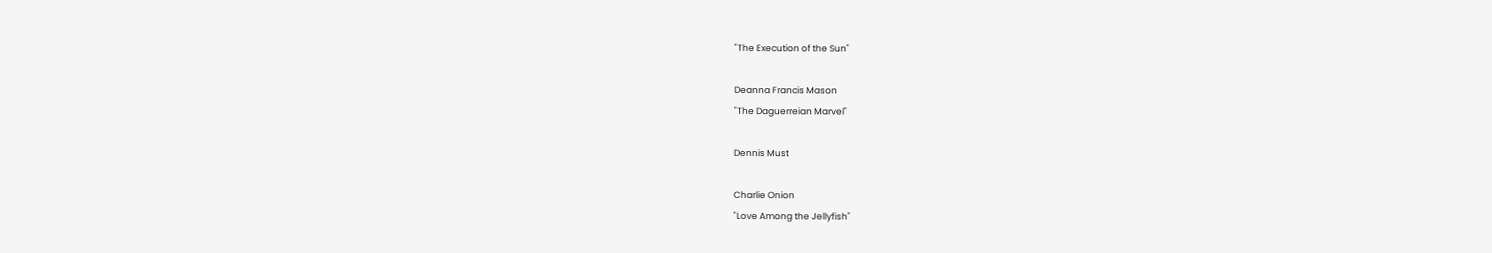"The Execution of the Sun"

Deanna Francis Mason
"The Daguerreian Marvel"

Dennis Must

Charlie Onion
"Love Among the Jellyfish"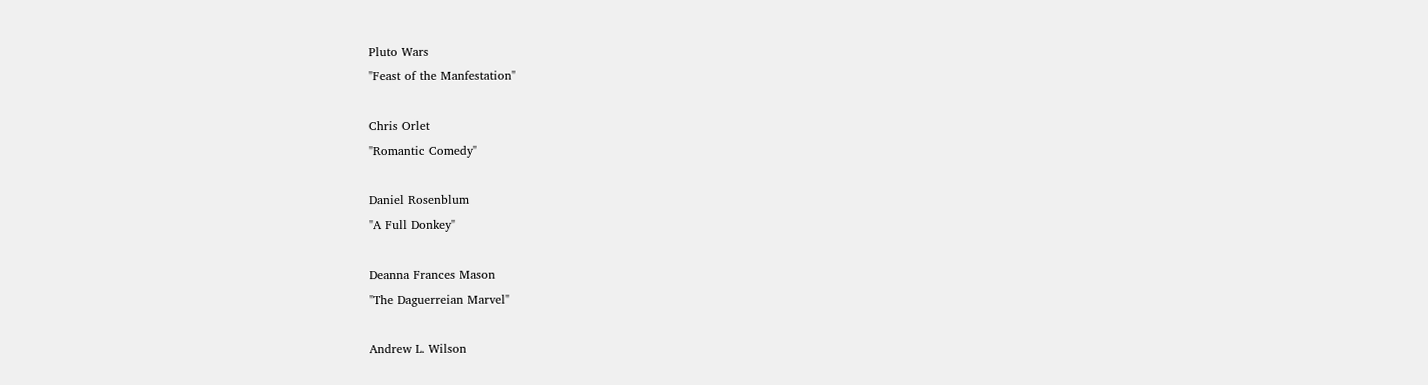Pluto Wars
"Feast of the Manfestation"

Chris Orlet
"Romantic Comedy"

Daniel Rosenblum
"A Full Donkey"

Deanna Frances Mason
"The Daguerreian Marvel"

Andrew L. Wilson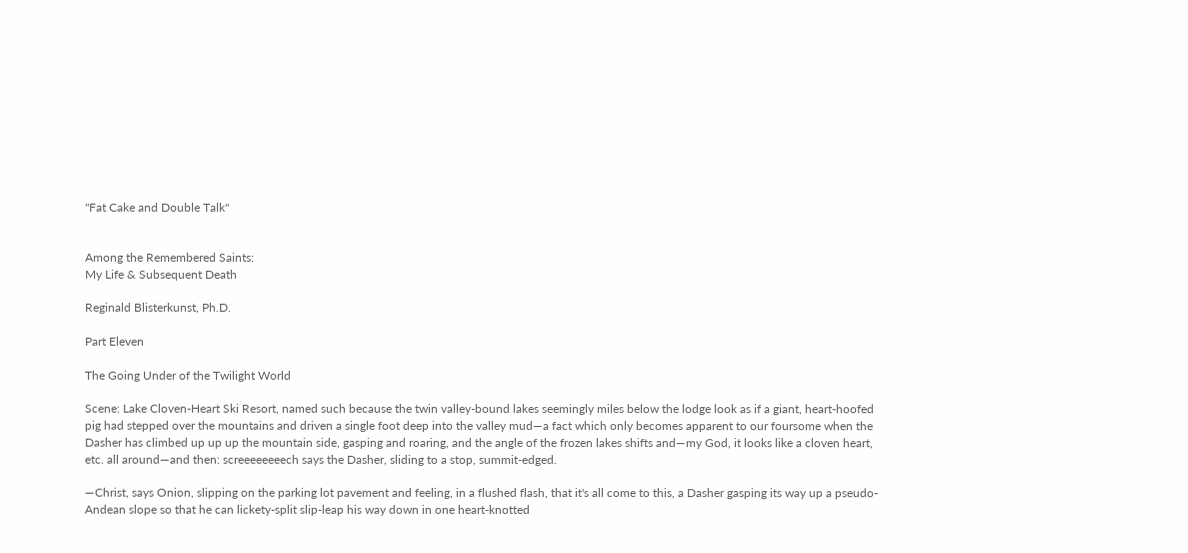"Fat Cake and Double Talk"


Among the Remembered Saints:
My Life & Subsequent Death

Reginald Blisterkunst, Ph.D.

Part Eleven

The Going Under of the Twilight World

Scene: Lake Cloven-Heart Ski Resort, named such because the twin valley-bound lakes seemingly miles below the lodge look as if a giant, heart-hoofed pig had stepped over the mountains and driven a single foot deep into the valley mud—a fact which only becomes apparent to our foursome when the Dasher has climbed up up up the mountain side, gasping and roaring, and the angle of the frozen lakes shifts and—my God, it looks like a cloven heart, etc. all around—and then: screeeeeeeech says the Dasher, sliding to a stop, summit-edged.

—Christ, says Onion, slipping on the parking lot pavement and feeling, in a flushed flash, that it's all come to this, a Dasher gasping its way up a pseudo-Andean slope so that he can lickety-split slip-leap his way down in one heart-knotted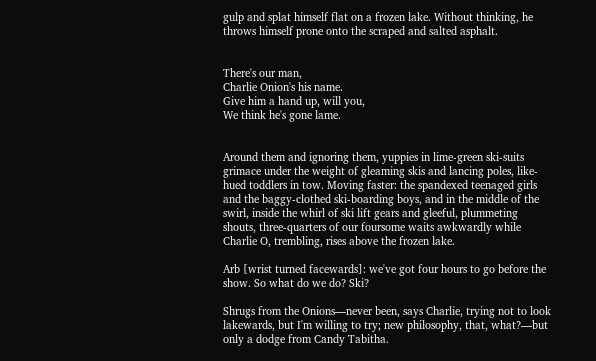gulp and splat himself flat on a frozen lake. Without thinking, he throws himself prone onto the scraped and salted asphalt.


There's our man,
Charlie Onion's his name.
Give him a hand up, will you,
We think he's gone lame.


Around them and ignoring them, yuppies in lime-green ski-suits grimace under the weight of gleaming skis and lancing poles, like-hued toddlers in tow. Moving faster: the spandexed teenaged girls and the baggy-clothed ski-boarding boys, and in the middle of the swirl, inside the whirl of ski lift gears and gleeful, plummeting shouts, three-quarters of our foursome waits awkwardly while Charlie O, trembling, rises above the frozen lake.

Arb [wrist turned facewards]: we've got four hours to go before the show. So what do we do? Ski?

Shrugs from the Onions—never been, says Charlie, trying not to look lakewards, but I'm willing to try; new philosophy, that, what?—but only a dodge from Candy Tabitha.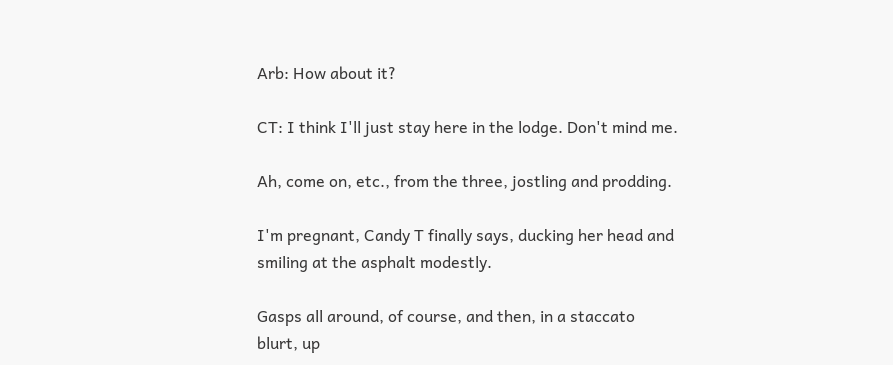Arb: How about it?

CT: I think I'll just stay here in the lodge. Don't mind me.

Ah, come on, etc., from the three, jostling and prodding.

I'm pregnant, Candy T finally says, ducking her head and smiling at the asphalt modestly.

Gasps all around, of course, and then, in a staccato blurt, up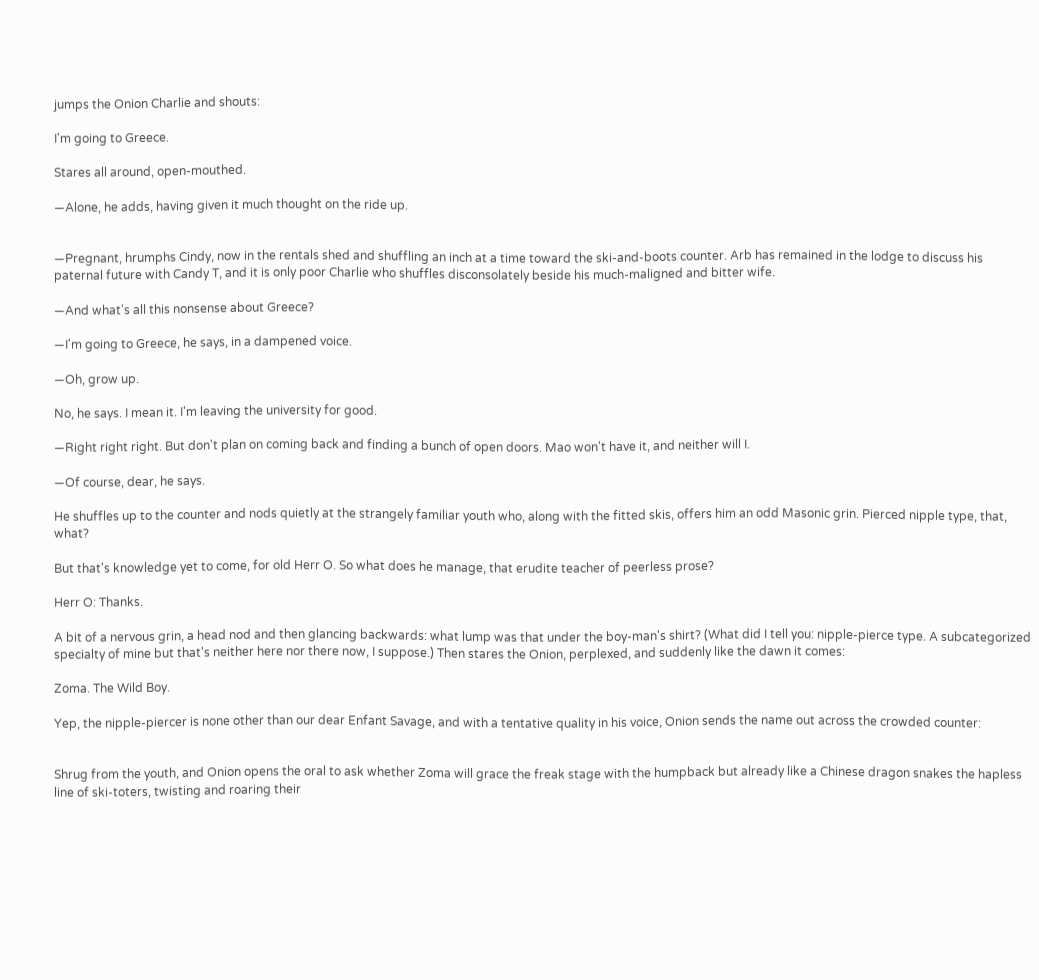jumps the Onion Charlie and shouts:

I'm going to Greece.

Stares all around, open-mouthed.

—Alone, he adds, having given it much thought on the ride up.


—Pregnant, hrumphs Cindy, now in the rentals shed and shuffling an inch at a time toward the ski-and-boots counter. Arb has remained in the lodge to discuss his paternal future with Candy T, and it is only poor Charlie who shuffles disconsolately beside his much-maligned and bitter wife.

—And what's all this nonsense about Greece?

—I'm going to Greece, he says, in a dampened voice.

—Oh, grow up.

No, he says. I mean it. I'm leaving the university for good.

—Right right right. But don't plan on coming back and finding a bunch of open doors. Mao won't have it, and neither will I.

—Of course, dear, he says.

He shuffles up to the counter and nods quietly at the strangely familiar youth who, along with the fitted skis, offers him an odd Masonic grin. Pierced nipple type, that, what?

But that's knowledge yet to come, for old Herr O. So what does he manage, that erudite teacher of peerless prose?

Herr O: Thanks.

A bit of a nervous grin, a head nod and then glancing backwards: what lump was that under the boy-man's shirt? (What did I tell you: nipple-pierce type. A subcategorized specialty of mine but that's neither here nor there now, I suppose.) Then stares the Onion, perplexed, and suddenly like the dawn it comes:

Zoma. The Wild Boy.

Yep, the nipple-piercer is none other than our dear Enfant Savage, and with a tentative quality in his voice, Onion sends the name out across the crowded counter:


Shrug from the youth, and Onion opens the oral to ask whether Zoma will grace the freak stage with the humpback but already like a Chinese dragon snakes the hapless line of ski-toters, twisting and roaring their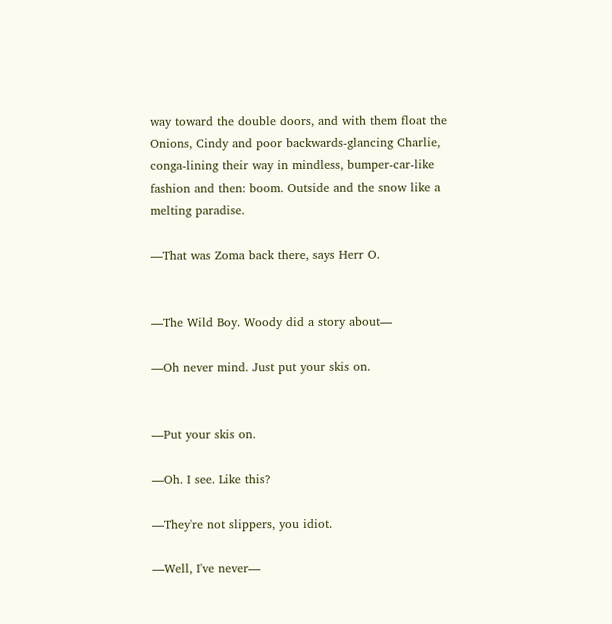way toward the double doors, and with them float the Onions, Cindy and poor backwards-glancing Charlie, conga-lining their way in mindless, bumper-car-like fashion and then: boom. Outside and the snow like a melting paradise.

—That was Zoma back there, says Herr O.


—The Wild Boy. Woody did a story about—

—Oh never mind. Just put your skis on.


—Put your skis on.

—Oh. I see. Like this?

—They're not slippers, you idiot.

—Well, I've never—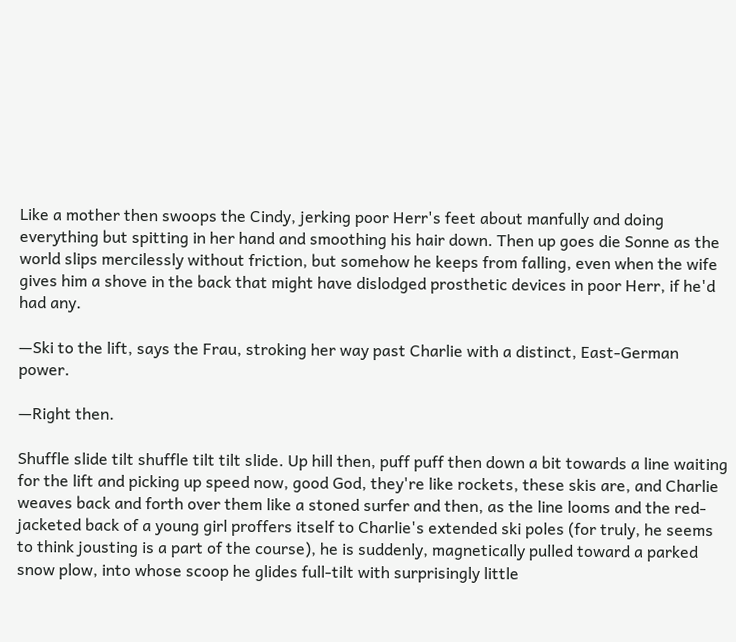Like a mother then swoops the Cindy, jerking poor Herr's feet about manfully and doing everything but spitting in her hand and smoothing his hair down. Then up goes die Sonne as the world slips mercilessly without friction, but somehow he keeps from falling, even when the wife gives him a shove in the back that might have dislodged prosthetic devices in poor Herr, if he'd had any.

—Ski to the lift, says the Frau, stroking her way past Charlie with a distinct, East-German power.

—Right then.

Shuffle slide tilt shuffle tilt tilt slide. Up hill then, puff puff then down a bit towards a line waiting for the lift and picking up speed now, good God, they're like rockets, these skis are, and Charlie weaves back and forth over them like a stoned surfer and then, as the line looms and the red-jacketed back of a young girl proffers itself to Charlie's extended ski poles (for truly, he seems to think jousting is a part of the course), he is suddenly, magnetically pulled toward a parked snow plow, into whose scoop he glides full-tilt with surprisingly little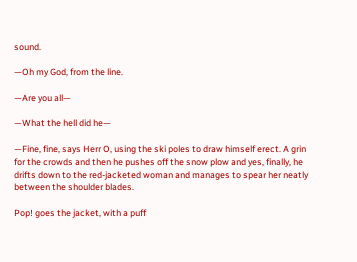sound.

—Oh my God, from the line.

—Are you all—

—What the hell did he—

—Fine, fine, says Herr O, using the ski poles to draw himself erect. A grin for the crowds and then he pushes off the snow plow and yes, finally, he drifts down to the red-jacketed woman and manages to spear her neatly between the shoulder blades.

Pop! goes the jacket, with a puff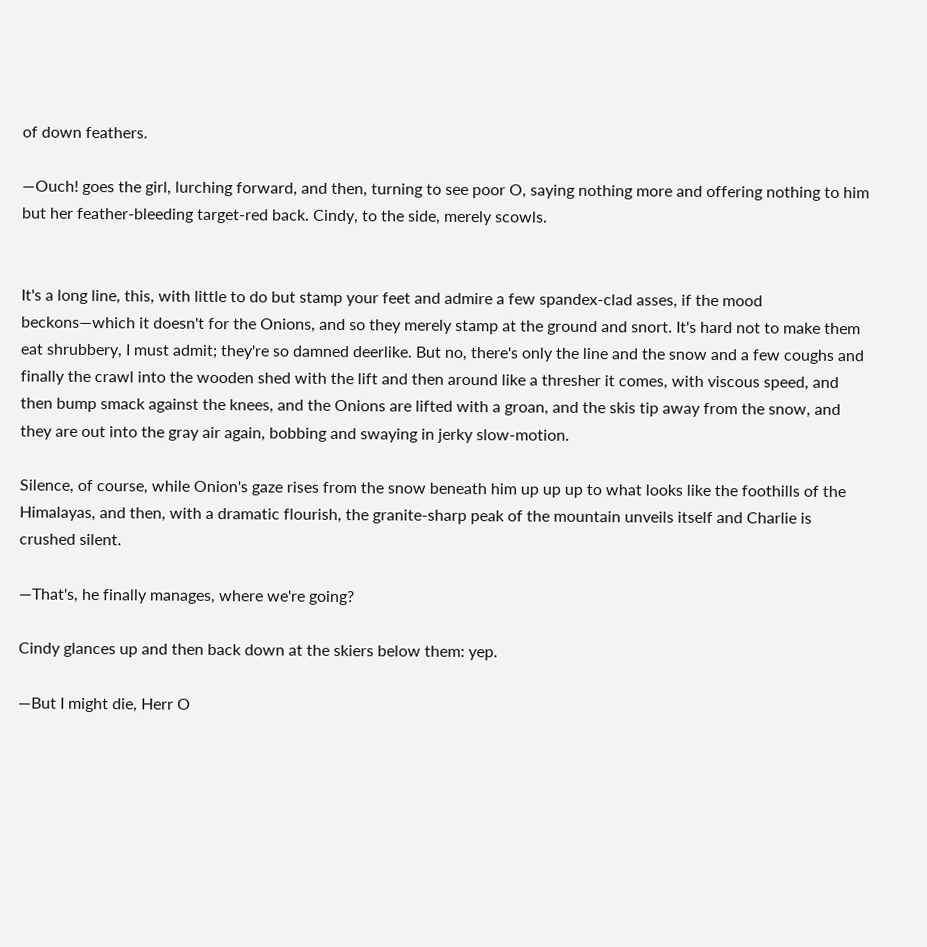of down feathers.

—Ouch! goes the girl, lurching forward, and then, turning to see poor O, saying nothing more and offering nothing to him but her feather-bleeding target-red back. Cindy, to the side, merely scowls.


It's a long line, this, with little to do but stamp your feet and admire a few spandex-clad asses, if the mood beckons—which it doesn't for the Onions, and so they merely stamp at the ground and snort. It's hard not to make them eat shrubbery, I must admit; they're so damned deerlike. But no, there's only the line and the snow and a few coughs and finally the crawl into the wooden shed with the lift and then around like a thresher it comes, with viscous speed, and then bump smack against the knees, and the Onions are lifted with a groan, and the skis tip away from the snow, and they are out into the gray air again, bobbing and swaying in jerky slow-motion.

Silence, of course, while Onion's gaze rises from the snow beneath him up up up to what looks like the foothills of the Himalayas, and then, with a dramatic flourish, the granite-sharp peak of the mountain unveils itself and Charlie is crushed silent.

—That's, he finally manages, where we're going?

Cindy glances up and then back down at the skiers below them: yep.

—But I might die, Herr O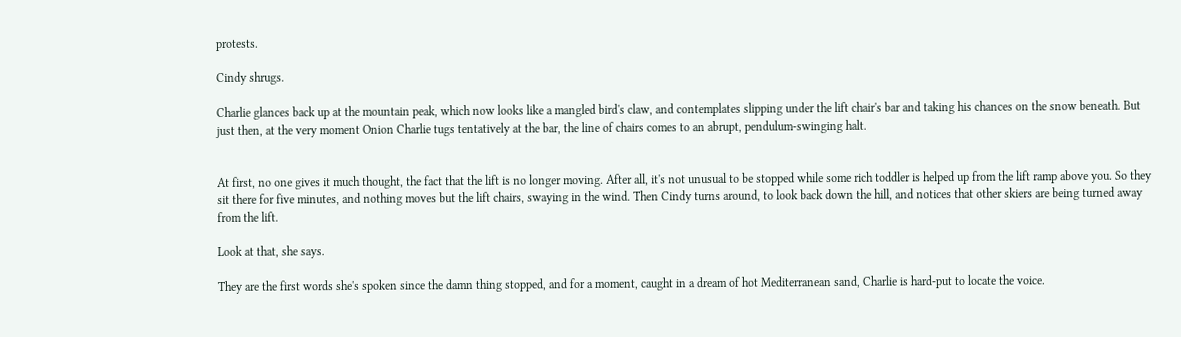protests.

Cindy shrugs.

Charlie glances back up at the mountain peak, which now looks like a mangled bird's claw, and contemplates slipping under the lift chair's bar and taking his chances on the snow beneath. But just then, at the very moment Onion Charlie tugs tentatively at the bar, the line of chairs comes to an abrupt, pendulum-swinging halt.


At first, no one gives it much thought, the fact that the lift is no longer moving. After all, it's not unusual to be stopped while some rich toddler is helped up from the lift ramp above you. So they sit there for five minutes, and nothing moves but the lift chairs, swaying in the wind. Then Cindy turns around, to look back down the hill, and notices that other skiers are being turned away from the lift.

Look at that, she says.

They are the first words she's spoken since the damn thing stopped, and for a moment, caught in a dream of hot Mediterranean sand, Charlie is hard-put to locate the voice.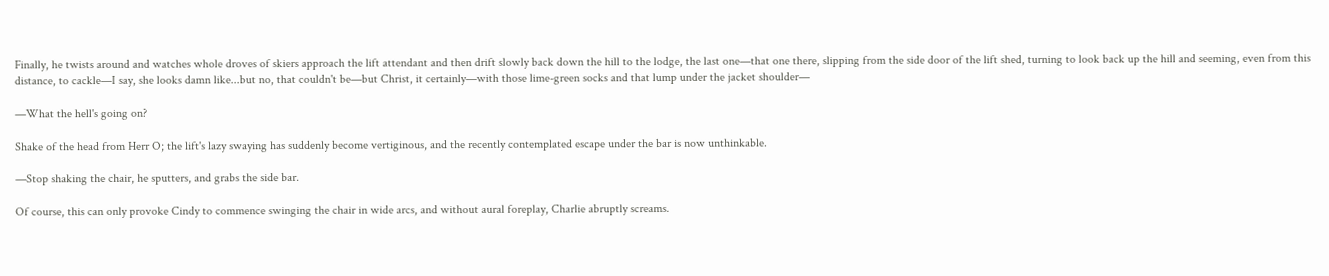Finally, he twists around and watches whole droves of skiers approach the lift attendant and then drift slowly back down the hill to the lodge, the last one—that one there, slipping from the side door of the lift shed, turning to look back up the hill and seeming, even from this distance, to cackle—I say, she looks damn like...but no, that couldn't be—but Christ, it certainly—with those lime-green socks and that lump under the jacket shoulder—

—What the hell's going on?

Shake of the head from Herr O; the lift's lazy swaying has suddenly become vertiginous, and the recently contemplated escape under the bar is now unthinkable.

—Stop shaking the chair, he sputters, and grabs the side bar.

Of course, this can only provoke Cindy to commence swinging the chair in wide arcs, and without aural foreplay, Charlie abruptly screams.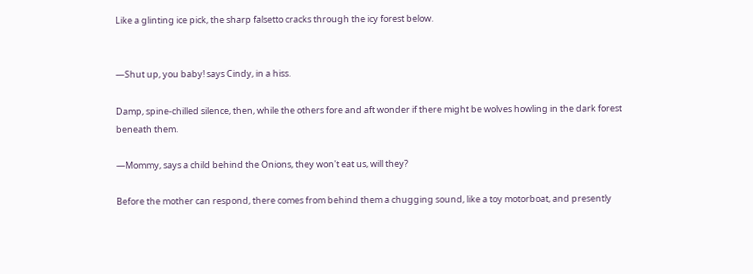Like a glinting ice pick, the sharp falsetto cracks through the icy forest below.


—Shut up, you baby! says Cindy, in a hiss.

Damp, spine-chilled silence, then, while the others fore and aft wonder if there might be wolves howling in the dark forest beneath them.

—Mommy, says a child behind the Onions, they won't eat us, will they?

Before the mother can respond, there comes from behind them a chugging sound, like a toy motorboat, and presently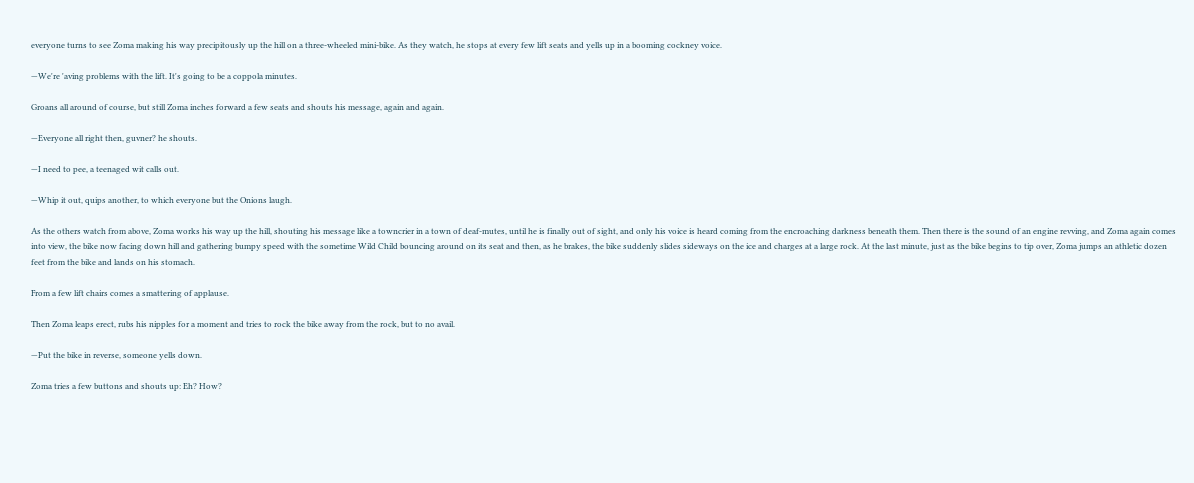everyone turns to see Zoma making his way precipitously up the hill on a three-wheeled mini-bike. As they watch, he stops at every few lift seats and yells up in a booming cockney voice.

—We're 'aving problems with the lift. It's going to be a coppola minutes.

Groans all around of course, but still Zoma inches forward a few seats and shouts his message, again and again.

—Everyone all right then, guvner? he shouts.

—I need to pee, a teenaged wit calls out.

—Whip it out, quips another, to which everyone but the Onions laugh.

As the others watch from above, Zoma works his way up the hill, shouting his message like a towncrier in a town of deaf-mutes, until he is finally out of sight, and only his voice is heard coming from the encroaching darkness beneath them. Then there is the sound of an engine revving, and Zoma again comes into view, the bike now facing down hill and gathering bumpy speed with the sometime Wild Child bouncing around on its seat and then, as he brakes, the bike suddenly slides sideways on the ice and charges at a large rock. At the last minute, just as the bike begins to tip over, Zoma jumps an athletic dozen feet from the bike and lands on his stomach.

From a few lift chairs comes a smattering of applause.

Then Zoma leaps erect, rubs his nipples for a moment and tries to rock the bike away from the rock, but to no avail.

—Put the bike in reverse, someone yells down.

Zoma tries a few buttons and shouts up: Eh? How?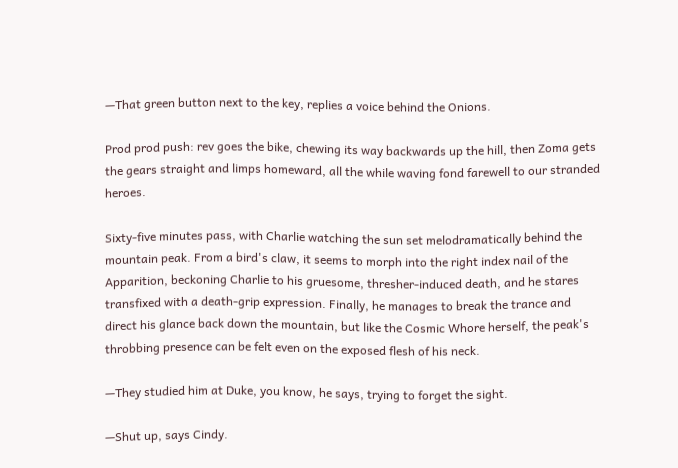—That green button next to the key, replies a voice behind the Onions.

Prod prod push: rev goes the bike, chewing its way backwards up the hill, then Zoma gets the gears straight and limps homeward, all the while waving fond farewell to our stranded heroes.

Sixty-five minutes pass, with Charlie watching the sun set melodramatically behind the mountain peak. From a bird's claw, it seems to morph into the right index nail of the Apparition, beckoning Charlie to his gruesome, thresher-induced death, and he stares transfixed with a death-grip expression. Finally, he manages to break the trance and direct his glance back down the mountain, but like the Cosmic Whore herself, the peak's throbbing presence can be felt even on the exposed flesh of his neck.

—They studied him at Duke, you know, he says, trying to forget the sight.

—Shut up, says Cindy.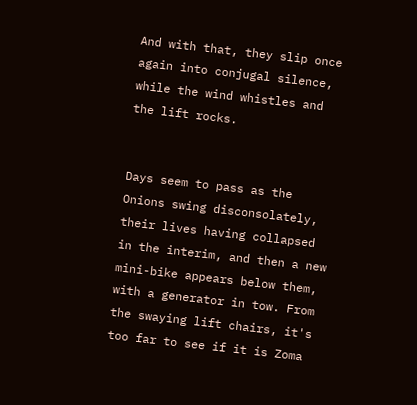And with that, they slip once again into conjugal silence, while the wind whistles and the lift rocks.


Days seem to pass as the Onions swing disconsolately, their lives having collapsed in the interim, and then a new mini-bike appears below them, with a generator in tow. From the swaying lift chairs, it's too far to see if it is Zoma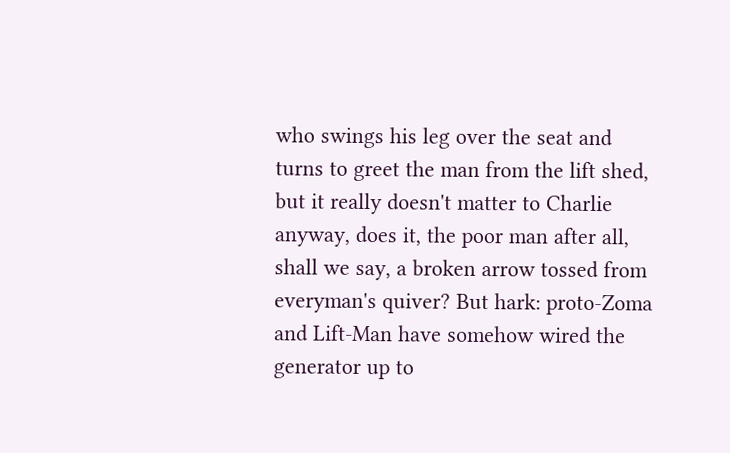who swings his leg over the seat and turns to greet the man from the lift shed, but it really doesn't matter to Charlie anyway, does it, the poor man after all, shall we say, a broken arrow tossed from everyman's quiver? But hark: proto-Zoma and Lift-Man have somehow wired the generator up to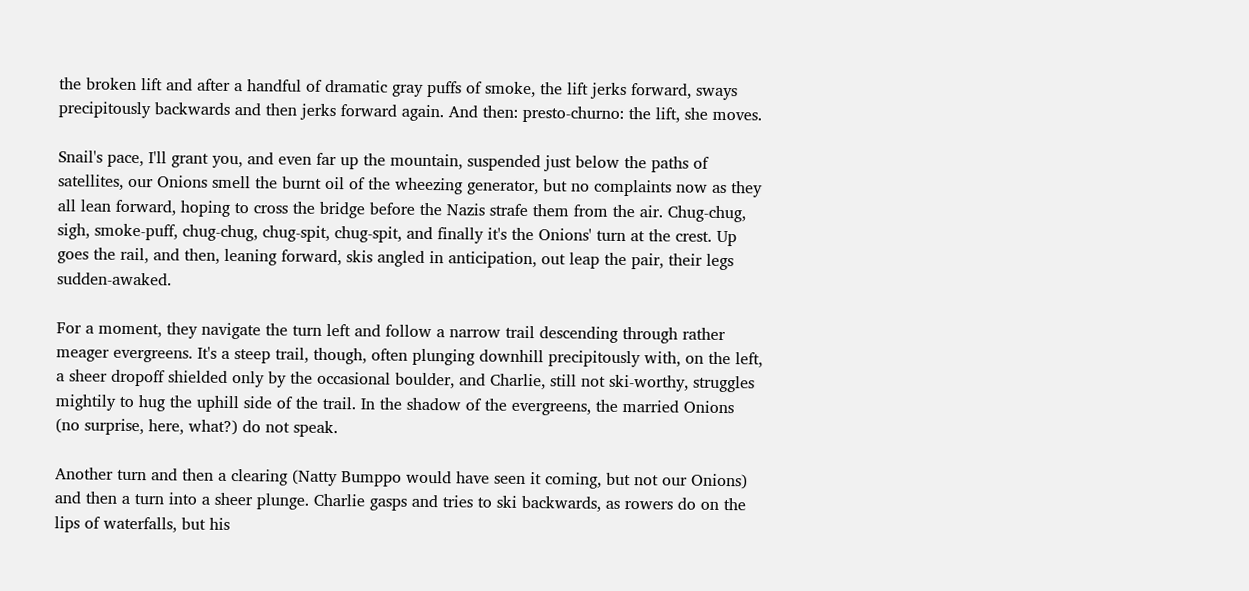the broken lift and after a handful of dramatic gray puffs of smoke, the lift jerks forward, sways precipitously backwards and then jerks forward again. And then: presto-churno: the lift, she moves.

Snail's pace, I'll grant you, and even far up the mountain, suspended just below the paths of satellites, our Onions smell the burnt oil of the wheezing generator, but no complaints now as they all lean forward, hoping to cross the bridge before the Nazis strafe them from the air. Chug-chug, sigh, smoke-puff, chug-chug, chug-spit, chug-spit, and finally it's the Onions' turn at the crest. Up goes the rail, and then, leaning forward, skis angled in anticipation, out leap the pair, their legs sudden-awaked.

For a moment, they navigate the turn left and follow a narrow trail descending through rather meager evergreens. It's a steep trail, though, often plunging downhill precipitously with, on the left, a sheer dropoff shielded only by the occasional boulder, and Charlie, still not ski-worthy, struggles mightily to hug the uphill side of the trail. In the shadow of the evergreens, the married Onions (no surprise, here, what?) do not speak.

Another turn and then a clearing (Natty Bumppo would have seen it coming, but not our Onions) and then a turn into a sheer plunge. Charlie gasps and tries to ski backwards, as rowers do on the lips of waterfalls, but his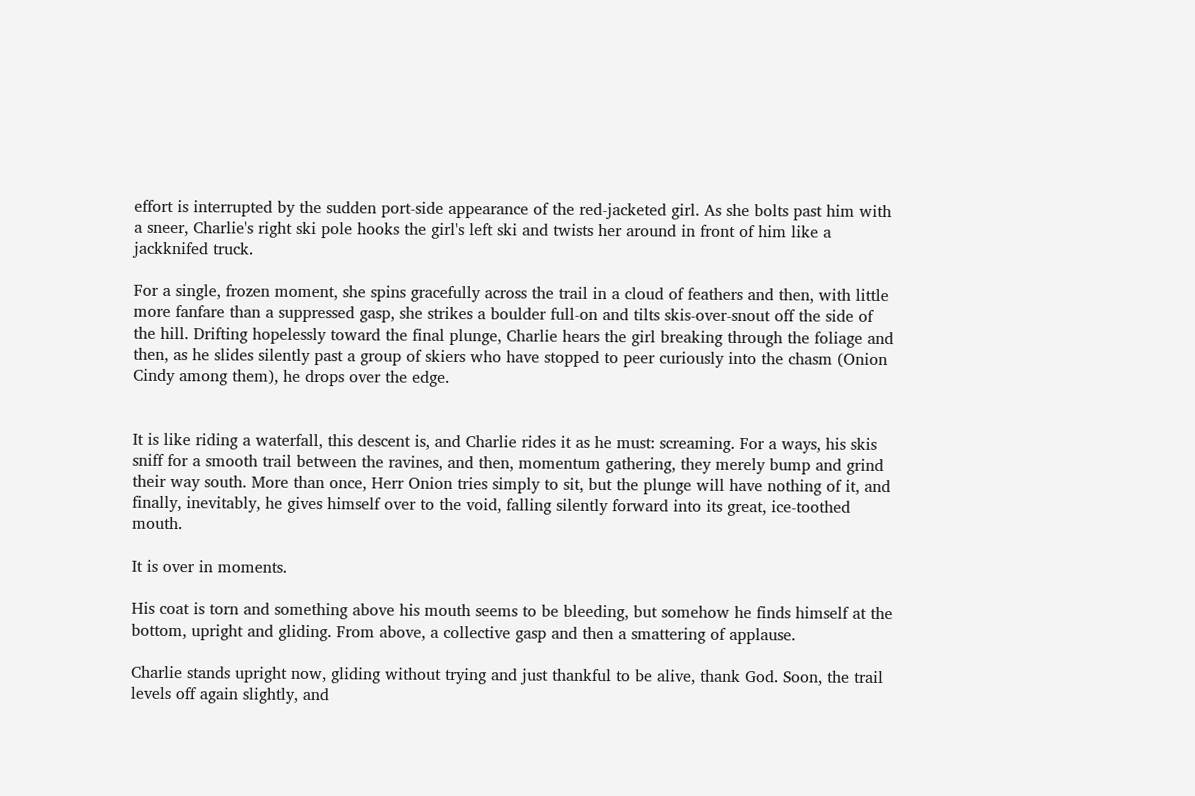effort is interrupted by the sudden port-side appearance of the red-jacketed girl. As she bolts past him with a sneer, Charlie's right ski pole hooks the girl's left ski and twists her around in front of him like a jackknifed truck.

For a single, frozen moment, she spins gracefully across the trail in a cloud of feathers and then, with little more fanfare than a suppressed gasp, she strikes a boulder full-on and tilts skis-over-snout off the side of the hill. Drifting hopelessly toward the final plunge, Charlie hears the girl breaking through the foliage and then, as he slides silently past a group of skiers who have stopped to peer curiously into the chasm (Onion Cindy among them), he drops over the edge.


It is like riding a waterfall, this descent is, and Charlie rides it as he must: screaming. For a ways, his skis sniff for a smooth trail between the ravines, and then, momentum gathering, they merely bump and grind their way south. More than once, Herr Onion tries simply to sit, but the plunge will have nothing of it, and finally, inevitably, he gives himself over to the void, falling silently forward into its great, ice-toothed mouth.

It is over in moments.

His coat is torn and something above his mouth seems to be bleeding, but somehow he finds himself at the bottom, upright and gliding. From above, a collective gasp and then a smattering of applause.

Charlie stands upright now, gliding without trying and just thankful to be alive, thank God. Soon, the trail levels off again slightly, and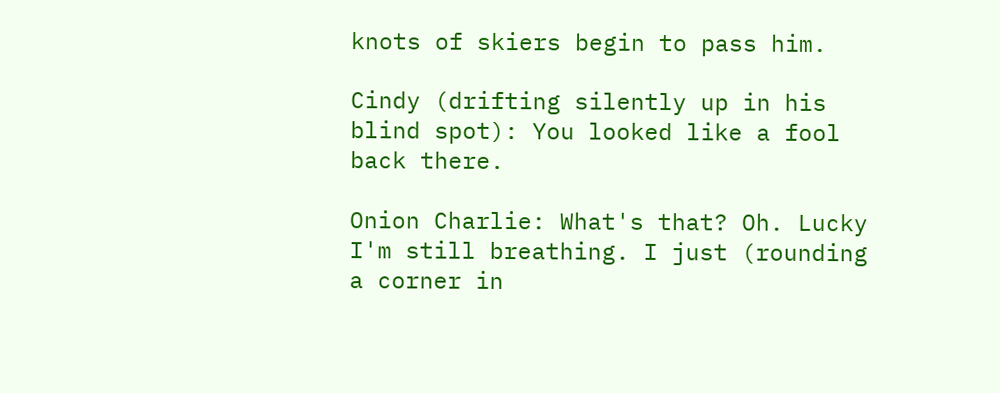knots of skiers begin to pass him.

Cindy (drifting silently up in his blind spot): You looked like a fool back there.

Onion Charlie: What's that? Oh. Lucky I'm still breathing. I just (rounding a corner in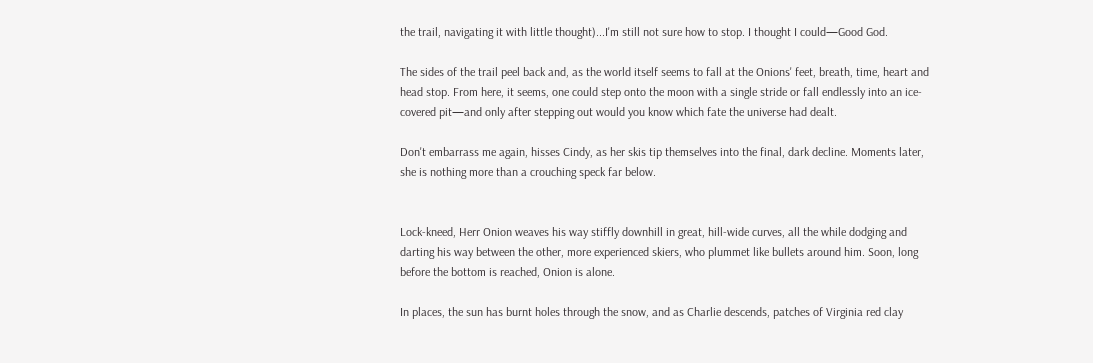the trail, navigating it with little thought)...I'm still not sure how to stop. I thought I could—Good God.

The sides of the trail peel back and, as the world itself seems to fall at the Onions' feet, breath, time, heart and head stop. From here, it seems, one could step onto the moon with a single stride or fall endlessly into an ice-covered pit—and only after stepping out would you know which fate the universe had dealt.

Don't embarrass me again, hisses Cindy, as her skis tip themselves into the final, dark decline. Moments later, she is nothing more than a crouching speck far below.


Lock-kneed, Herr Onion weaves his way stiffly downhill in great, hill-wide curves, all the while dodging and darting his way between the other, more experienced skiers, who plummet like bullets around him. Soon, long before the bottom is reached, Onion is alone.

In places, the sun has burnt holes through the snow, and as Charlie descends, patches of Virginia red clay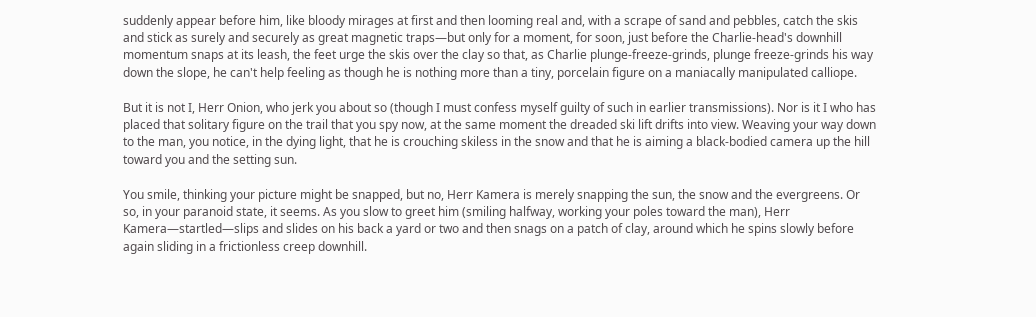suddenly appear before him, like bloody mirages at first and then looming real and, with a scrape of sand and pebbles, catch the skis and stick as surely and securely as great magnetic traps—but only for a moment, for soon, just before the Charlie-head's downhill momentum snaps at its leash, the feet urge the skis over the clay so that, as Charlie plunge-freeze-grinds, plunge freeze-grinds his way down the slope, he can't help feeling as though he is nothing more than a tiny, porcelain figure on a maniacally manipulated calliope.

But it is not I, Herr Onion, who jerk you about so (though I must confess myself guilty of such in earlier transmissions). Nor is it I who has placed that solitary figure on the trail that you spy now, at the same moment the dreaded ski lift drifts into view. Weaving your way down to the man, you notice, in the dying light, that he is crouching skiless in the snow and that he is aiming a black-bodied camera up the hill toward you and the setting sun.

You smile, thinking your picture might be snapped, but no, Herr Kamera is merely snapping the sun, the snow and the evergreens. Or so, in your paranoid state, it seems. As you slow to greet him (smiling halfway, working your poles toward the man), Herr Kamera—startled—slips and slides on his back a yard or two and then snags on a patch of clay, around which he spins slowly before again sliding in a frictionless creep downhill.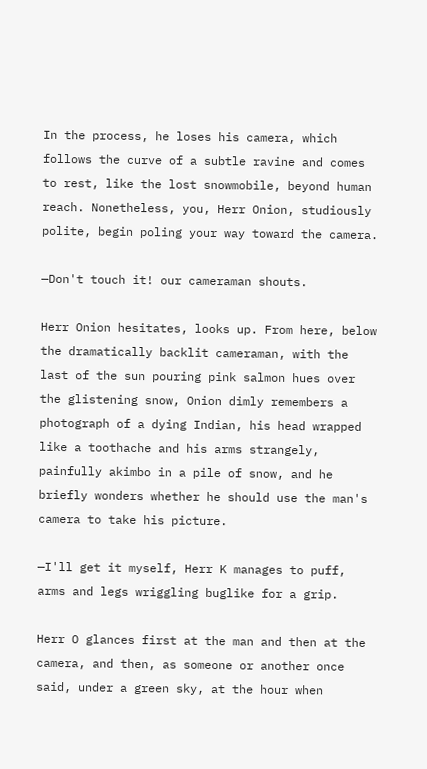In the process, he loses his camera, which follows the curve of a subtle ravine and comes to rest, like the lost snowmobile, beyond human reach. Nonetheless, you, Herr Onion, studiously polite, begin poling your way toward the camera.

—Don't touch it! our cameraman shouts.

Herr Onion hesitates, looks up. From here, below the dramatically backlit cameraman, with the last of the sun pouring pink salmon hues over the glistening snow, Onion dimly remembers a photograph of a dying Indian, his head wrapped like a toothache and his arms strangely, painfully akimbo in a pile of snow, and he briefly wonders whether he should use the man's camera to take his picture.

—I'll get it myself, Herr K manages to puff, arms and legs wriggling buglike for a grip.

Herr O glances first at the man and then at the camera, and then, as someone or another once said, under a green sky, at the hour when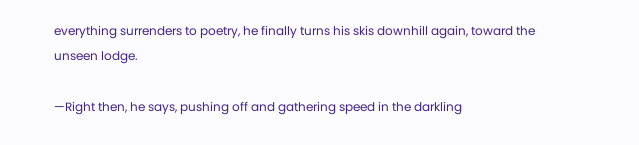everything surrenders to poetry, he finally turns his skis downhill again, toward the unseen lodge.

—Right then, he says, pushing off and gathering speed in the darkling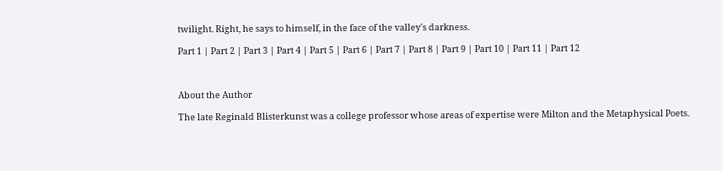twilight. Right, he says to himself, in the face of the valley's darkness.

Part 1 | Part 2 | Part 3 | Part 4 | Part 5 | Part 6 | Part 7 | Part 8 | Part 9 | Part 10 | Part 11 | Part 12



About the Author

The late Reginald Blisterkunst was a college professor whose areas of expertise were Milton and the Metaphysical Poets.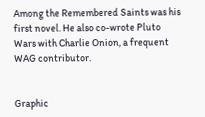Among the Remembered Saints was his first novel. He also co-wrote Pluto Wars with Charlie Onion, a frequent WAG contributor.


Graphic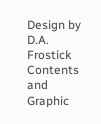Design by D.A. Frostick
Contents and Graphic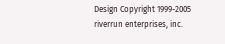Design Copyright 1999-2005
riverrun enterprises, inc.